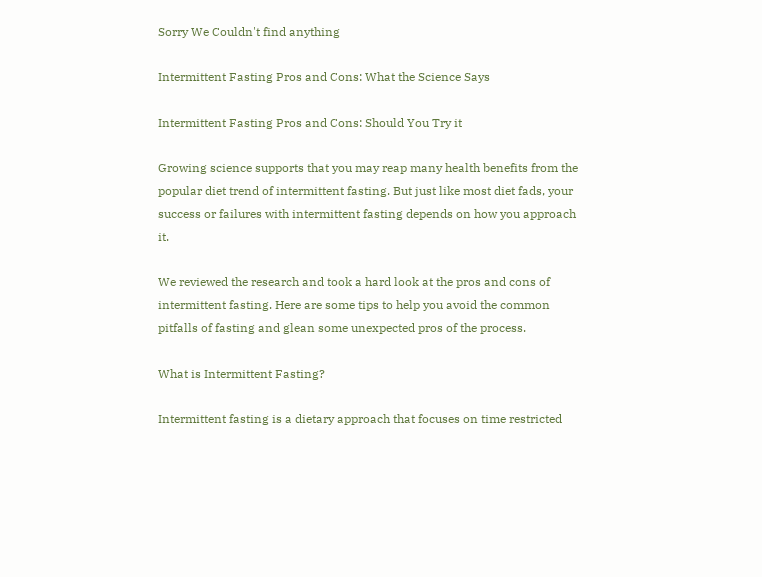Sorry We Couldn't find anything

Intermittent Fasting Pros and Cons: What the Science Says

Intermittent Fasting Pros and Cons: Should You Try it

Growing science supports that you may reap many health benefits from the popular diet trend of intermittent fasting. But just like most diet fads, your success or failures with intermittent fasting depends on how you approach it.

We reviewed the research and took a hard look at the pros and cons of intermittent fasting. Here are some tips to help you avoid the common pitfalls of fasting and glean some unexpected pros of the process.

What is Intermittent Fasting?

Intermittent fasting is a dietary approach that focuses on time restricted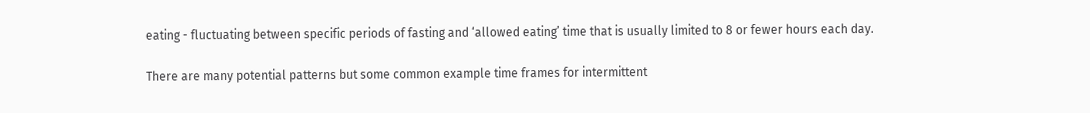eating - fluctuating between specific periods of fasting and ‘allowed eating’ time that is usually limited to 8 or fewer hours each day.

There are many potential patterns but some common example time frames for intermittent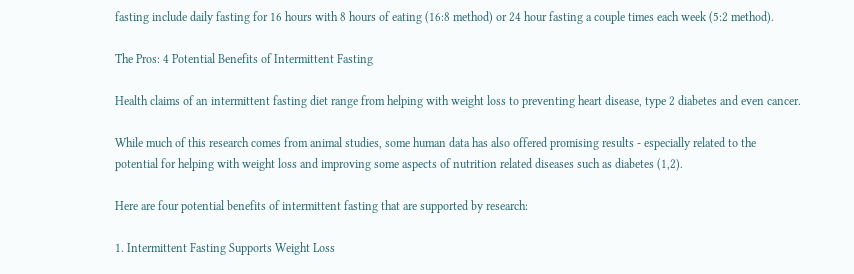fasting include daily fasting for 16 hours with 8 hours of eating (16:8 method) or 24 hour fasting a couple times each week (5:2 method).

The Pros: 4 Potential Benefits of Intermittent Fasting

Health claims of an intermittent fasting diet range from helping with weight loss to preventing heart disease, type 2 diabetes and even cancer.

While much of this research comes from animal studies, some human data has also offered promising results - especially related to the potential for helping with weight loss and improving some aspects of nutrition related diseases such as diabetes (1,2).

Here are four potential benefits of intermittent fasting that are supported by research:

1. Intermittent Fasting Supports Weight Loss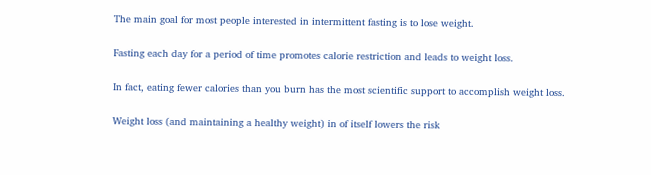The main goal for most people interested in intermittent fasting is to lose weight.

Fasting each day for a period of time promotes calorie restriction and leads to weight loss.

In fact, eating fewer calories than you burn has the most scientific support to accomplish weight loss.

Weight loss (and maintaining a healthy weight) in of itself lowers the risk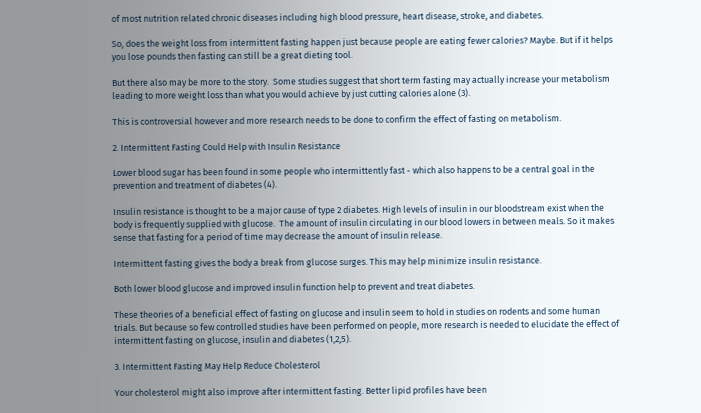of most nutrition related chronic diseases including high blood pressure, heart disease, stroke, and diabetes.

So, does the weight loss from intermittent fasting happen just because people are eating fewer calories? Maybe. But if it helps you lose pounds then fasting can still be a great dieting tool.

But there also may be more to the story.  Some studies suggest that short term fasting may actually increase your metabolism leading to more weight loss than what you would achieve by just cutting calories alone (3).

This is controversial however and more research needs to be done to confirm the effect of fasting on metabolism.

2. Intermittent Fasting Could Help with Insulin Resistance

Lower blood sugar has been found in some people who intermittently fast - which also happens to be a central goal in the prevention and treatment of diabetes (4).

Insulin resistance is thought to be a major cause of type 2 diabetes. High levels of insulin in our bloodstream exist when the body is frequently supplied with glucose.  The amount of insulin circulating in our blood lowers in between meals. So it makes sense that fasting for a period of time may decrease the amount of insulin release.

Intermittent fasting gives the body a break from glucose surges. This may help minimize insulin resistance.

Both lower blood glucose and improved insulin function help to prevent and treat diabetes.

These theories of a beneficial effect of fasting on glucose and insulin seem to hold in studies on rodents and some human trials. But because so few controlled studies have been performed on people, more research is needed to elucidate the effect of intermittent fasting on glucose, insulin and diabetes (1,2,5).

3. Intermittent Fasting May Help Reduce Cholesterol

Your cholesterol might also improve after intermittent fasting. Better lipid profiles have been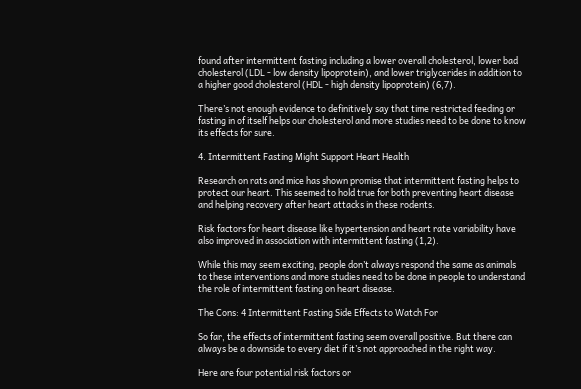found after intermittent fasting including a lower overall cholesterol, lower bad cholesterol (LDL - low density lipoprotein), and lower triglycerides in addition to a higher good cholesterol (HDL - high density lipoprotein) (6,7).

There’s not enough evidence to definitively say that time restricted feeding or fasting in of itself helps our cholesterol and more studies need to be done to know its effects for sure.

4. Intermittent Fasting Might Support Heart Health

Research on rats and mice has shown promise that intermittent fasting helps to protect our heart. This seemed to hold true for both preventing heart disease and helping recovery after heart attacks in these rodents.

Risk factors for heart disease like hypertension and heart rate variability have also improved in association with intermittent fasting (1,2).

While this may seem exciting, people don’t always respond the same as animals to these interventions and more studies need to be done in people to understand the role of intermittent fasting on heart disease.

The Cons: 4 Intermittent Fasting Side Effects to Watch For

So far, the effects of intermittent fasting seem overall positive. But there can always be a downside to every diet if it’s not approached in the right way.

Here are four potential risk factors or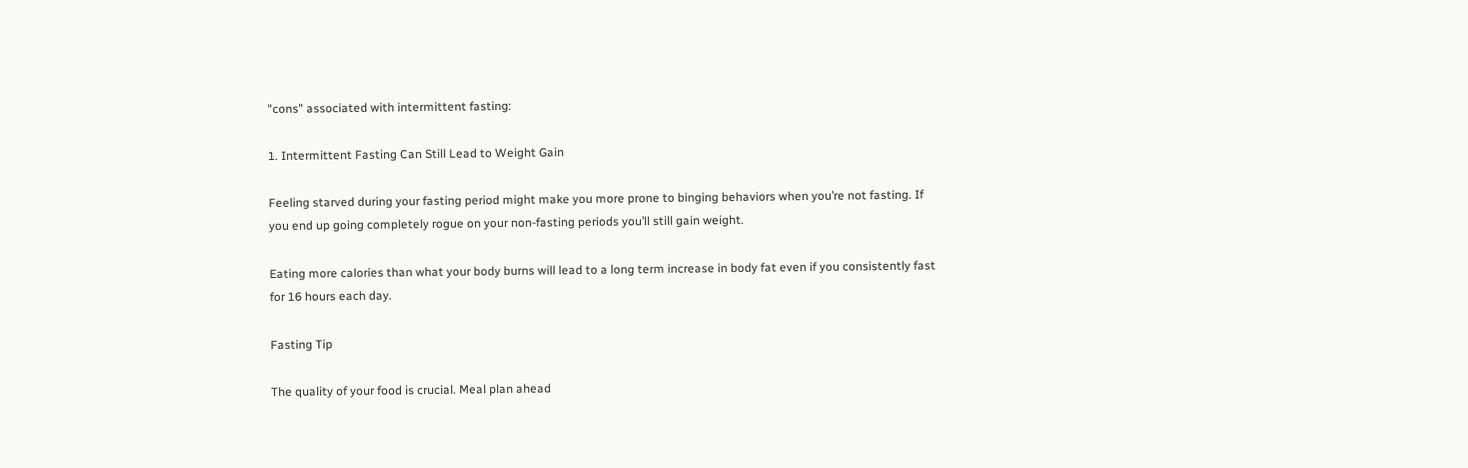"cons" associated with intermittent fasting:

1. Intermittent Fasting Can Still Lead to Weight Gain

Feeling starved during your fasting period might make you more prone to binging behaviors when you’re not fasting. If you end up going completely rogue on your non-fasting periods you’ll still gain weight.

Eating more calories than what your body burns will lead to a long term increase in body fat even if you consistently fast for 16 hours each day.

Fasting Tip

The quality of your food is crucial. Meal plan ahead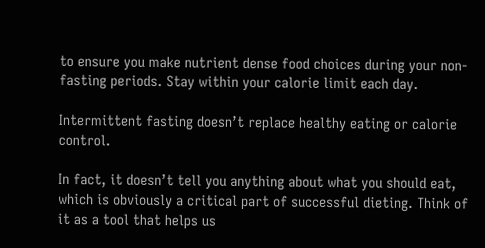to ensure you make nutrient dense food choices during your non-fasting periods. Stay within your calorie limit each day.

Intermittent fasting doesn’t replace healthy eating or calorie control.

In fact, it doesn’t tell you anything about what you should eat, which is obviously a critical part of successful dieting. Think of it as a tool that helps us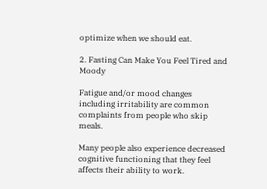optimize when we should eat.

2. Fasting Can Make You Feel Tired and Moody

Fatigue and/or mood changes including irritability are common complaints from people who skip meals.

Many people also experience decreased cognitive functioning that they feel affects their ability to work.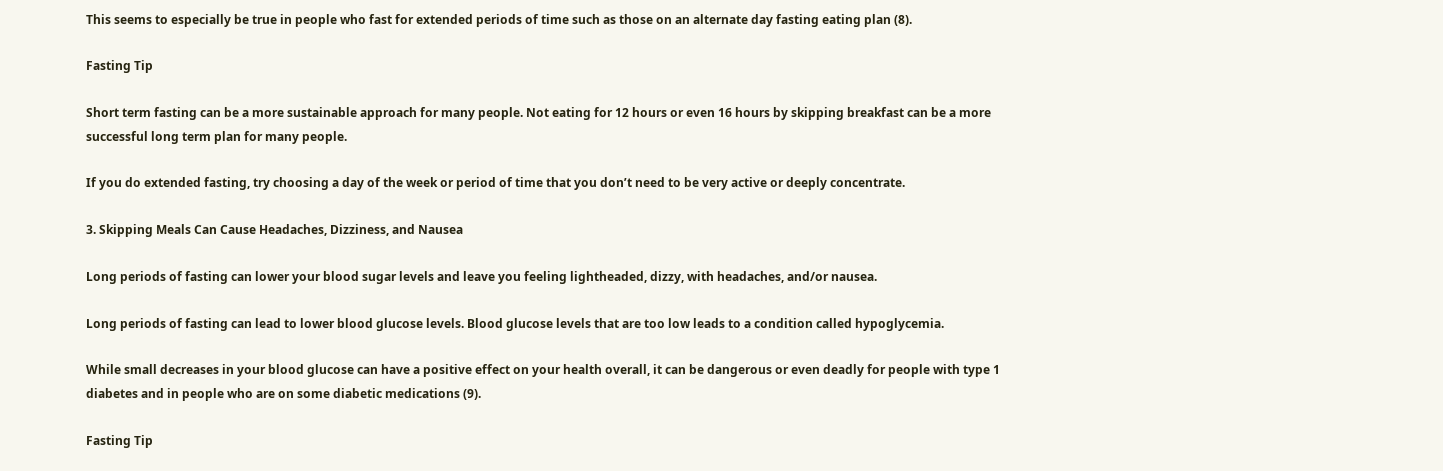This seems to especially be true in people who fast for extended periods of time such as those on an alternate day fasting eating plan (8).

Fasting Tip

Short term fasting can be a more sustainable approach for many people. Not eating for 12 hours or even 16 hours by skipping breakfast can be a more successful long term plan for many people.

If you do extended fasting, try choosing a day of the week or period of time that you don’t need to be very active or deeply concentrate.

3. Skipping Meals Can Cause Headaches, Dizziness, and Nausea

Long periods of fasting can lower your blood sugar levels and leave you feeling lightheaded, dizzy, with headaches, and/or nausea.

Long periods of fasting can lead to lower blood glucose levels. Blood glucose levels that are too low leads to a condition called hypoglycemia.

While small decreases in your blood glucose can have a positive effect on your health overall, it can be dangerous or even deadly for people with type 1 diabetes and in people who are on some diabetic medications (9).

Fasting Tip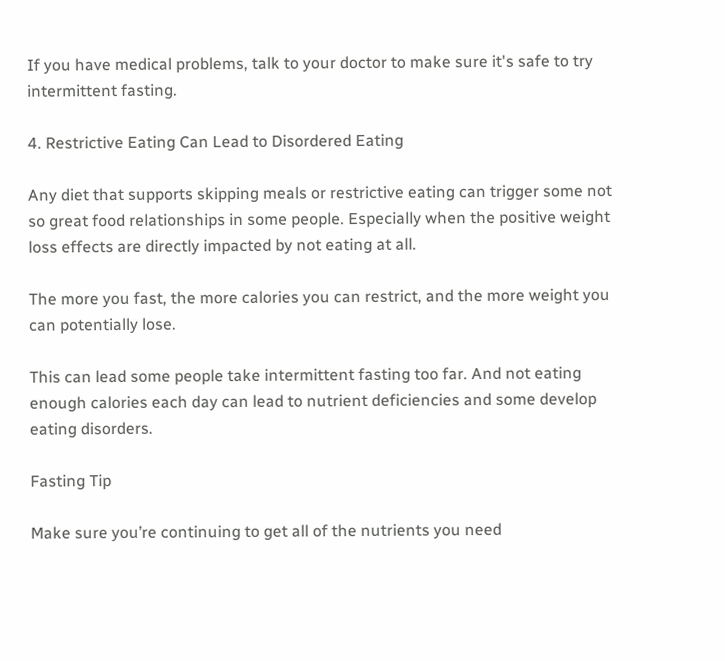If you have medical problems, talk to your doctor to make sure it's safe to try intermittent fasting.

4. Restrictive Eating Can Lead to Disordered Eating

Any diet that supports skipping meals or restrictive eating can trigger some not so great food relationships in some people. Especially when the positive weight loss effects are directly impacted by not eating at all.

The more you fast, the more calories you can restrict, and the more weight you can potentially lose.

This can lead some people take intermittent fasting too far. And not eating enough calories each day can lead to nutrient deficiencies and some develop eating disorders.

Fasting Tip

Make sure you’re continuing to get all of the nutrients you need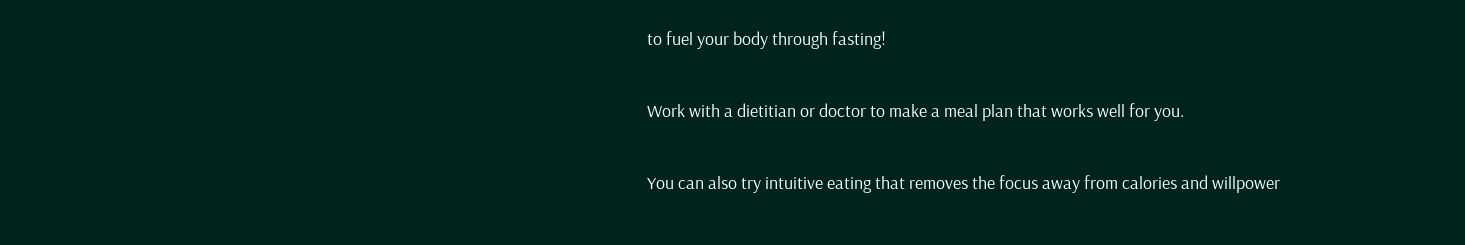to fuel your body through fasting!

Work with a dietitian or doctor to make a meal plan that works well for you.

You can also try intuitive eating that removes the focus away from calories and willpower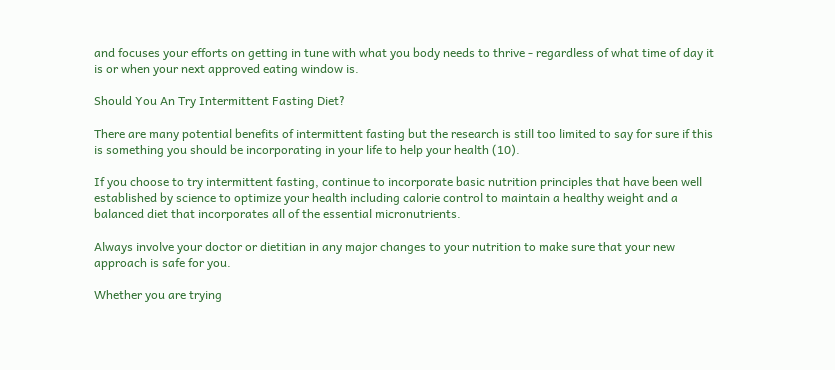and focuses your efforts on getting in tune with what you body needs to thrive - regardless of what time of day it is or when your next approved eating window is.

Should You An Try Intermittent Fasting Diet?

There are many potential benefits of intermittent fasting but the research is still too limited to say for sure if this is something you should be incorporating in your life to help your health (10).

If you choose to try intermittent fasting, continue to incorporate basic nutrition principles that have been well established by science to optimize your health including calorie control to maintain a healthy weight and a balanced diet that incorporates all of the essential micronutrients.

Always involve your doctor or dietitian in any major changes to your nutrition to make sure that your new approach is safe for you.

Whether you are trying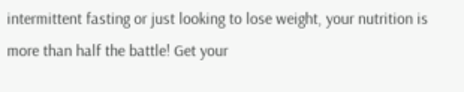intermittent fasting or just looking to lose weight, your nutrition is more than half the battle! Get your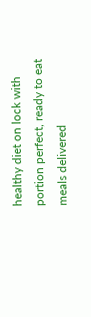healthy diet on lock with portion perfect, ready to eat meals delivered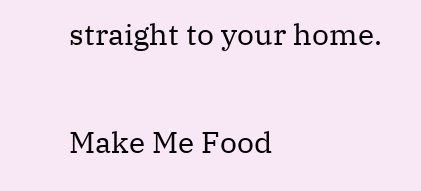straight to your home.

Make Me Food